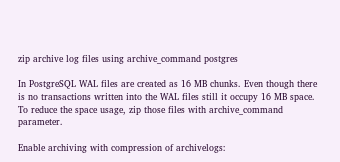zip archive log files using archive_command postgres

In PostgreSQL WAL files are created as 16 MB chunks. Even though there is no transactions written into the WAL files still it occupy 16 MB space. To reduce the space usage, zip those files with archive_command parameter.

Enable archiving with compression of archivelogs: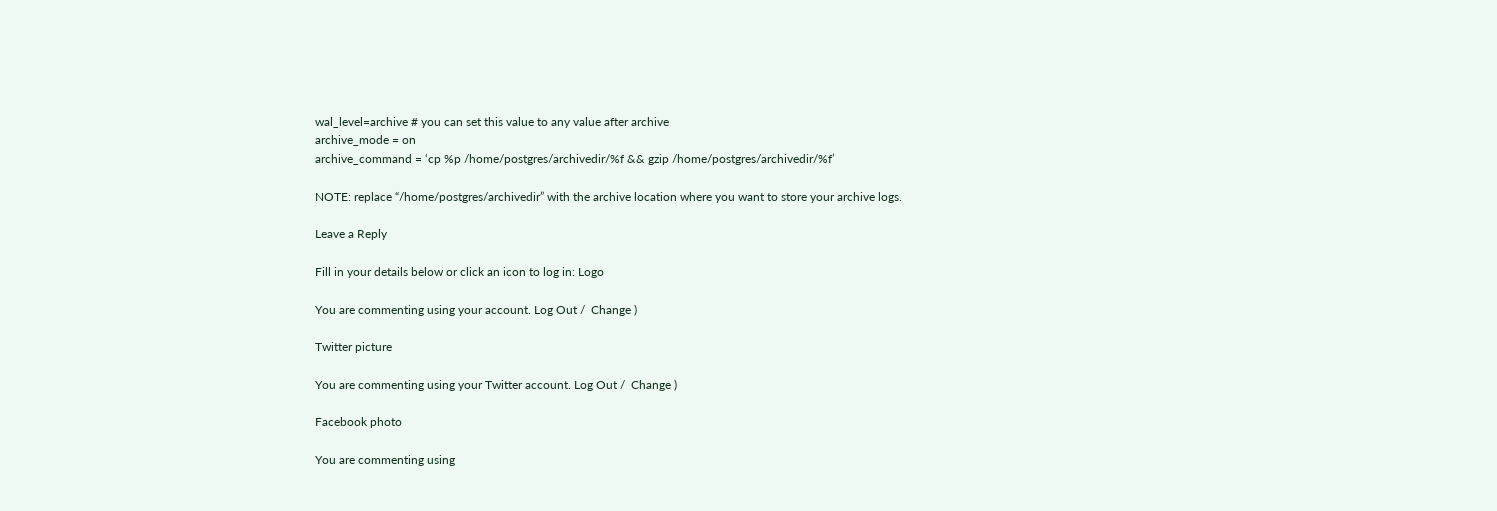wal_level=archive # you can set this value to any value after archive
archive_mode = on
archive_command = ‘cp %p /home/postgres/archivedir/%f && gzip /home/postgres/archivedir/%f’

NOTE: replace “/home/postgres/archivedir” with the archive location where you want to store your archive logs.

Leave a Reply

Fill in your details below or click an icon to log in: Logo

You are commenting using your account. Log Out /  Change )

Twitter picture

You are commenting using your Twitter account. Log Out /  Change )

Facebook photo

You are commenting using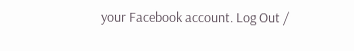your Facebook account. Log Out /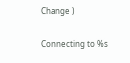Change )

Connecting to %s